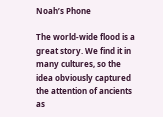Noah’s Phone

The world-wide flood is a great story. We find it in many cultures, so the idea obviously captured the attention of ancients as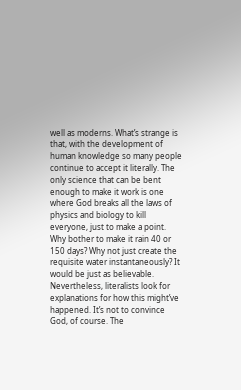well as moderns. What’s strange is that, with the development of human knowledge so many people continue to accept it literally. The only science that can be bent enough to make it work is one where God breaks all the laws of physics and biology to kill everyone, just to make a point. Why bother to make it rain 40 or 150 days? Why not just create the requisite water instantaneously? It would be just as believable. Nevertheless, literalists look for explanations for how this might’ve happened. It’s not to convince God, of course. The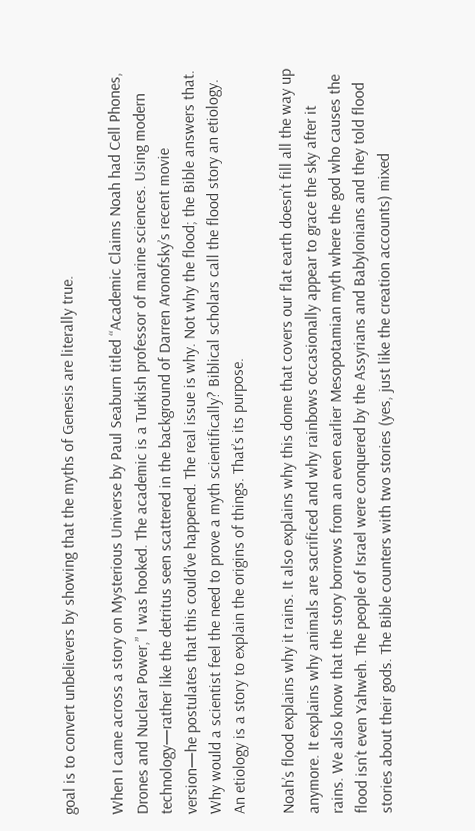goal is to convert unbelievers by showing that the myths of Genesis are literally true.

When I came across a story on Mysterious Universe by Paul Seaburn titled “Academic Claims Noah had Cell Phones, Drones and Nuclear Power,” I was hooked. The academic is a Turkish professor of marine sciences. Using modern technology—rather like the detritus seen scattered in the background of Darren Aronofsky’s recent movie version—he postulates that this could’ve happened. The real issue is why. Not why the flood; the Bible answers that. Why would a scientist feel the need to prove a myth scientifically? Biblical scholars call the flood story an etiology. An etiology is a story to explain the origins of things. That’s its purpose.

Noah’s flood explains why it rains. It also explains why this dome that covers our flat earth doesn’t fill all the way up anymore. It explains why animals are sacrificed and why rainbows occasionally appear to grace the sky after it rains. We also know that the story borrows from an even earlier Mesopotamian myth where the god who causes the flood isn’t even Yahweh. The people of Israel were conquered by the Assyrians and Babylonians and they told flood stories about their gods. The Bible counters with two stories (yes, just like the creation accounts) mixed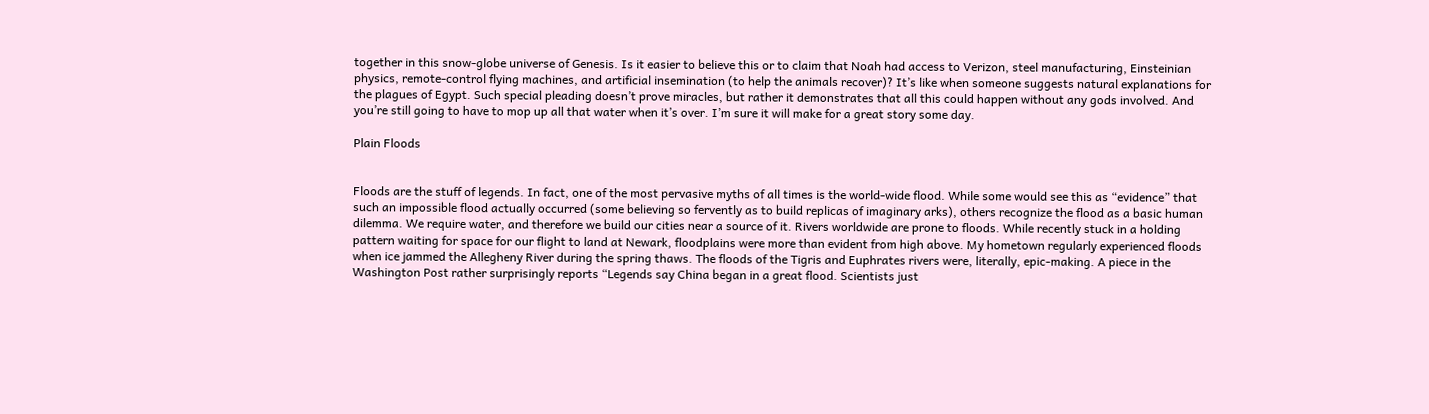together in this snow-globe universe of Genesis. Is it easier to believe this or to claim that Noah had access to Verizon, steel manufacturing, Einsteinian physics, remote-control flying machines, and artificial insemination (to help the animals recover)? It’s like when someone suggests natural explanations for the plagues of Egypt. Such special pleading doesn’t prove miracles, but rather it demonstrates that all this could happen without any gods involved. And you’re still going to have to mop up all that water when it’s over. I’m sure it will make for a great story some day.

Plain Floods


Floods are the stuff of legends. In fact, one of the most pervasive myths of all times is the world-wide flood. While some would see this as “evidence” that such an impossible flood actually occurred (some believing so fervently as to build replicas of imaginary arks), others recognize the flood as a basic human dilemma. We require water, and therefore we build our cities near a source of it. Rivers worldwide are prone to floods. While recently stuck in a holding pattern waiting for space for our flight to land at Newark, floodplains were more than evident from high above. My hometown regularly experienced floods when ice jammed the Allegheny River during the spring thaws. The floods of the Tigris and Euphrates rivers were, literally, epic-making. A piece in the Washington Post rather surprisingly reports “Legends say China began in a great flood. Scientists just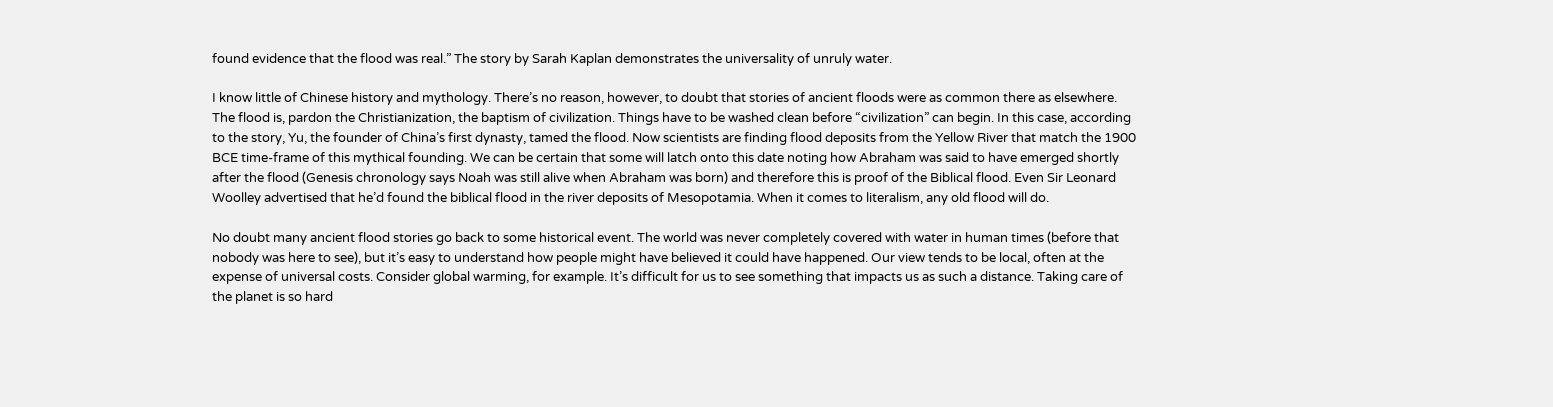found evidence that the flood was real.” The story by Sarah Kaplan demonstrates the universality of unruly water.

I know little of Chinese history and mythology. There’s no reason, however, to doubt that stories of ancient floods were as common there as elsewhere. The flood is, pardon the Christianization, the baptism of civilization. Things have to be washed clean before “civilization” can begin. In this case, according to the story, Yu, the founder of China’s first dynasty, tamed the flood. Now scientists are finding flood deposits from the Yellow River that match the 1900 BCE time-frame of this mythical founding. We can be certain that some will latch onto this date noting how Abraham was said to have emerged shortly after the flood (Genesis chronology says Noah was still alive when Abraham was born) and therefore this is proof of the Biblical flood. Even Sir Leonard Woolley advertised that he’d found the biblical flood in the river deposits of Mesopotamia. When it comes to literalism, any old flood will do.

No doubt many ancient flood stories go back to some historical event. The world was never completely covered with water in human times (before that nobody was here to see), but it’s easy to understand how people might have believed it could have happened. Our view tends to be local, often at the expense of universal costs. Consider global warming, for example. It’s difficult for us to see something that impacts us as such a distance. Taking care of the planet is so hard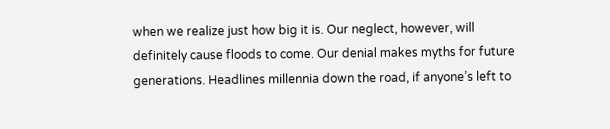when we realize just how big it is. Our neglect, however, will definitely cause floods to come. Our denial makes myths for future generations. Headlines millennia down the road, if anyone’s left to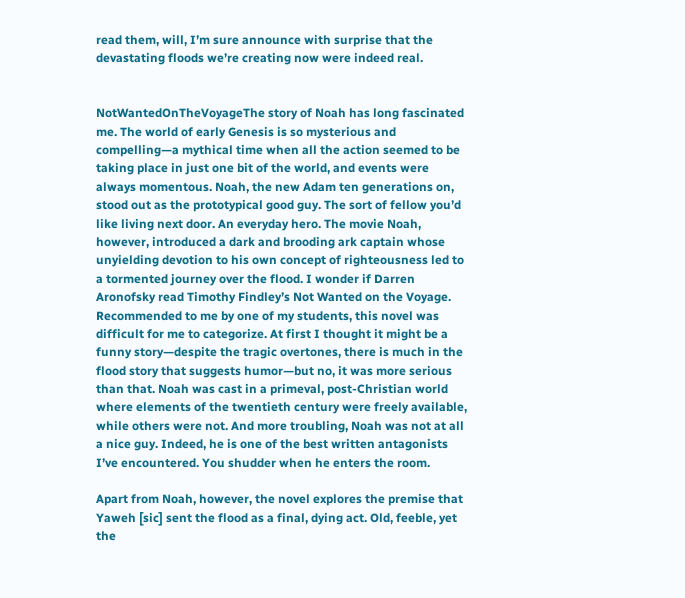read them, will, I’m sure announce with surprise that the devastating floods we’re creating now were indeed real.


NotWantedOnTheVoyageThe story of Noah has long fascinated me. The world of early Genesis is so mysterious and compelling—a mythical time when all the action seemed to be taking place in just one bit of the world, and events were always momentous. Noah, the new Adam ten generations on, stood out as the prototypical good guy. The sort of fellow you’d like living next door. An everyday hero. The movie Noah, however, introduced a dark and brooding ark captain whose unyielding devotion to his own concept of righteousness led to a tormented journey over the flood. I wonder if Darren Aronofsky read Timothy Findley’s Not Wanted on the Voyage. Recommended to me by one of my students, this novel was difficult for me to categorize. At first I thought it might be a funny story—despite the tragic overtones, there is much in the flood story that suggests humor—but no, it was more serious than that. Noah was cast in a primeval, post-Christian world where elements of the twentieth century were freely available, while others were not. And more troubling, Noah was not at all a nice guy. Indeed, he is one of the best written antagonists I’ve encountered. You shudder when he enters the room.

Apart from Noah, however, the novel explores the premise that Yaweh [sic] sent the flood as a final, dying act. Old, feeble, yet the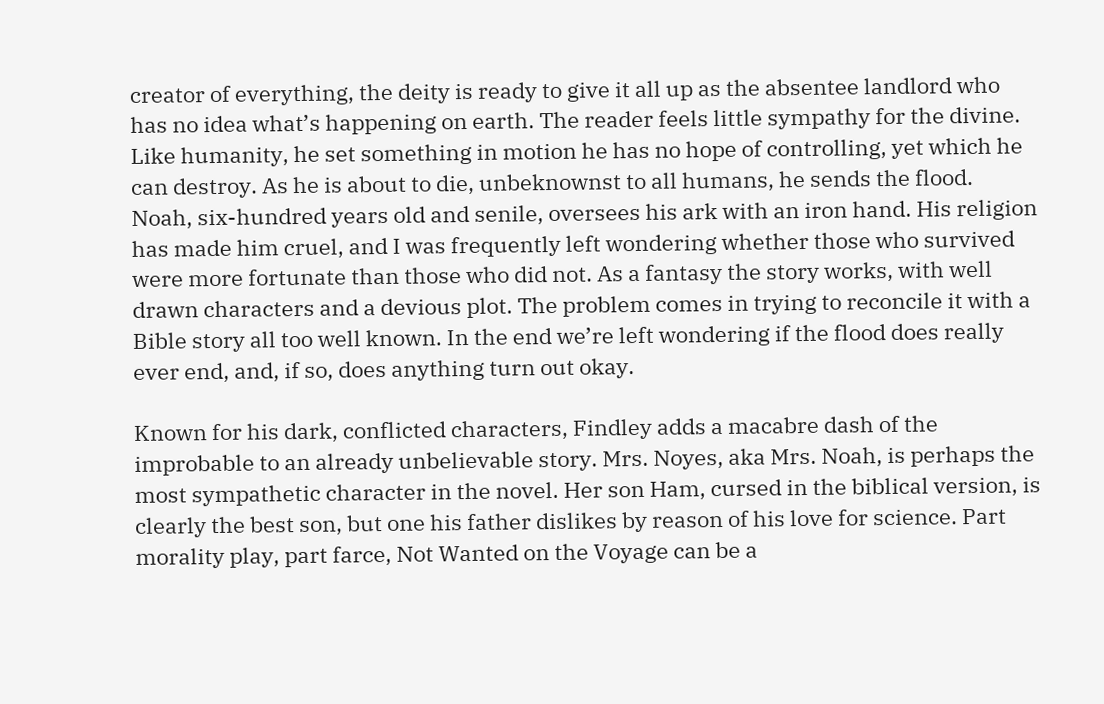creator of everything, the deity is ready to give it all up as the absentee landlord who has no idea what’s happening on earth. The reader feels little sympathy for the divine. Like humanity, he set something in motion he has no hope of controlling, yet which he can destroy. As he is about to die, unbeknownst to all humans, he sends the flood. Noah, six-hundred years old and senile, oversees his ark with an iron hand. His religion has made him cruel, and I was frequently left wondering whether those who survived were more fortunate than those who did not. As a fantasy the story works, with well drawn characters and a devious plot. The problem comes in trying to reconcile it with a Bible story all too well known. In the end we’re left wondering if the flood does really ever end, and, if so, does anything turn out okay.

Known for his dark, conflicted characters, Findley adds a macabre dash of the improbable to an already unbelievable story. Mrs. Noyes, aka Mrs. Noah, is perhaps the most sympathetic character in the novel. Her son Ham, cursed in the biblical version, is clearly the best son, but one his father dislikes by reason of his love for science. Part morality play, part farce, Not Wanted on the Voyage can be a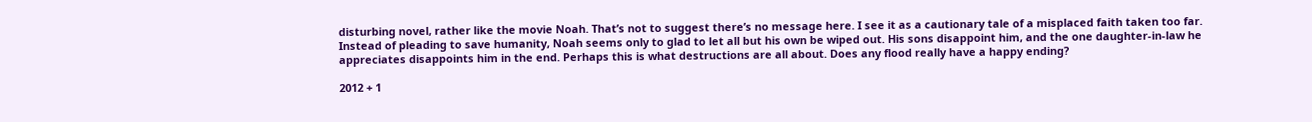disturbing novel, rather like the movie Noah. That’s not to suggest there’s no message here. I see it as a cautionary tale of a misplaced faith taken too far. Instead of pleading to save humanity, Noah seems only to glad to let all but his own be wiped out. His sons disappoint him, and the one daughter-in-law he appreciates disappoints him in the end. Perhaps this is what destructions are all about. Does any flood really have a happy ending?

2012 + 1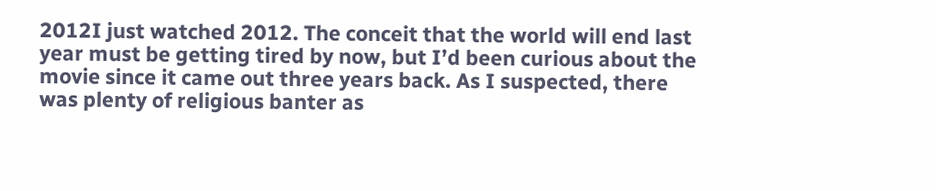2012I just watched 2012. The conceit that the world will end last year must be getting tired by now, but I’d been curious about the movie since it came out three years back. As I suspected, there was plenty of religious banter as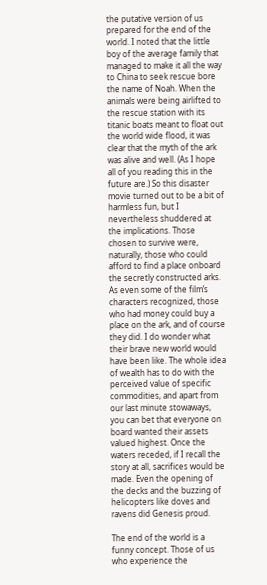the putative version of us prepared for the end of the world. I noted that the little boy of the average family that managed to make it all the way to China to seek rescue bore the name of Noah. When the animals were being airlifted to the rescue station with its titanic boats meant to float out the world wide flood, it was clear that the myth of the ark was alive and well. (As I hope all of you reading this in the future are.) So this disaster movie turned out to be a bit of harmless fun, but I nevertheless shuddered at the implications. Those chosen to survive were, naturally, those who could afford to find a place onboard the secretly constructed arks. As even some of the film’s characters recognized, those who had money could buy a place on the ark, and of course they did. I do wonder what their brave new world would have been like. The whole idea of wealth has to do with the perceived value of specific commodities, and apart from our last minute stowaways, you can bet that everyone on board wanted their assets valued highest. Once the waters receded, if I recall the story at all, sacrifices would be made. Even the opening of the decks and the buzzing of helicopters like doves and ravens did Genesis proud.

The end of the world is a funny concept. Those of us who experience the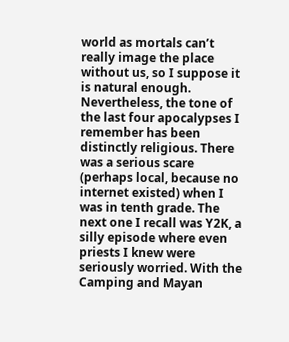world as mortals can’t really image the place without us, so I suppose it is natural enough. Nevertheless, the tone of the last four apocalypses I remember has been distinctly religious. There was a serious scare (perhaps local, because no internet existed) when I was in tenth grade. The next one I recall was Y2K, a silly episode where even priests I knew were seriously worried. With the Camping and Mayan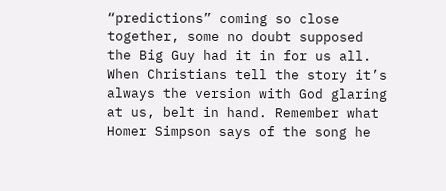“predictions” coming so close together, some no doubt supposed the Big Guy had it in for us all. When Christians tell the story it’s always the version with God glaring at us, belt in hand. Remember what Homer Simpson says of the song he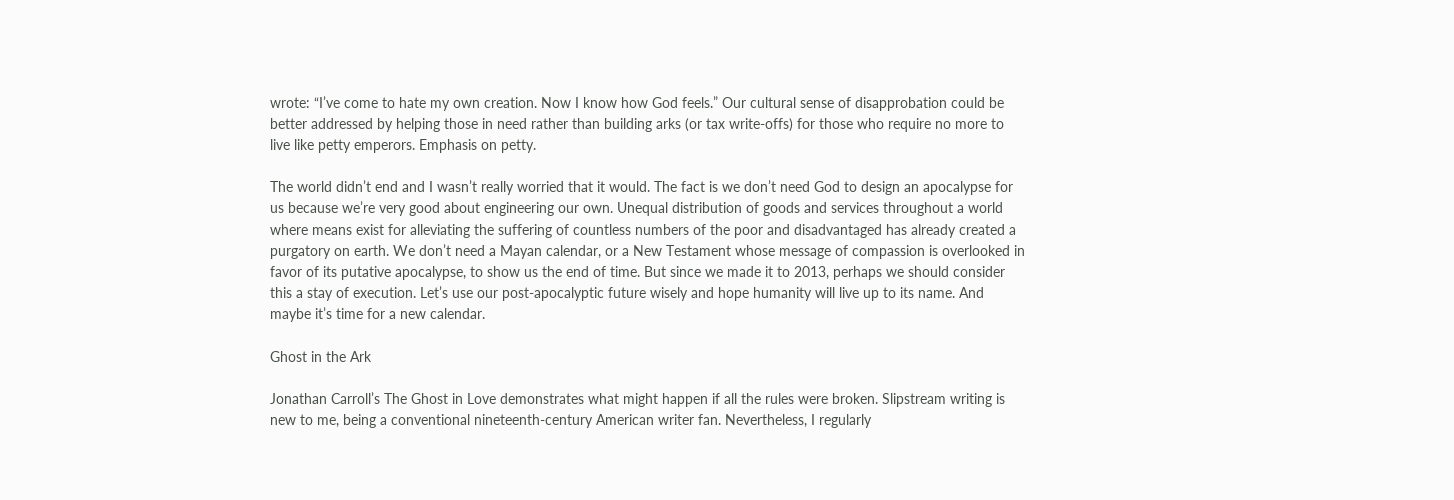wrote: “I’ve come to hate my own creation. Now I know how God feels.” Our cultural sense of disapprobation could be better addressed by helping those in need rather than building arks (or tax write-offs) for those who require no more to live like petty emperors. Emphasis on petty.

The world didn’t end and I wasn’t really worried that it would. The fact is we don’t need God to design an apocalypse for us because we’re very good about engineering our own. Unequal distribution of goods and services throughout a world where means exist for alleviating the suffering of countless numbers of the poor and disadvantaged has already created a purgatory on earth. We don’t need a Mayan calendar, or a New Testament whose message of compassion is overlooked in favor of its putative apocalypse, to show us the end of time. But since we made it to 2013, perhaps we should consider this a stay of execution. Let’s use our post-apocalyptic future wisely and hope humanity will live up to its name. And maybe it’s time for a new calendar.

Ghost in the Ark

Jonathan Carroll’s The Ghost in Love demonstrates what might happen if all the rules were broken. Slipstream writing is new to me, being a conventional nineteenth-century American writer fan. Nevertheless, I regularly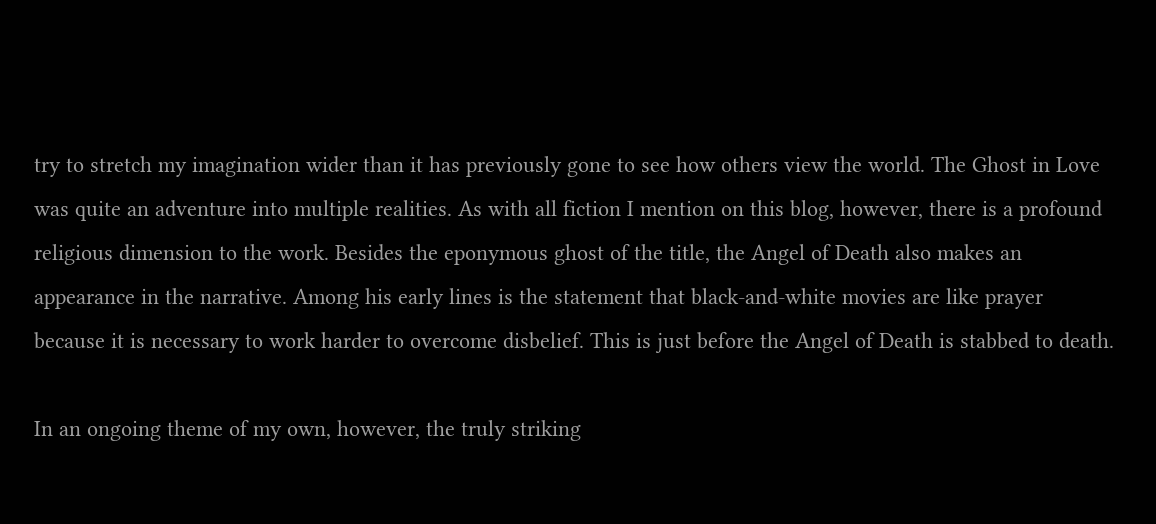try to stretch my imagination wider than it has previously gone to see how others view the world. The Ghost in Love was quite an adventure into multiple realities. As with all fiction I mention on this blog, however, there is a profound religious dimension to the work. Besides the eponymous ghost of the title, the Angel of Death also makes an appearance in the narrative. Among his early lines is the statement that black-and-white movies are like prayer because it is necessary to work harder to overcome disbelief. This is just before the Angel of Death is stabbed to death.

In an ongoing theme of my own, however, the truly striking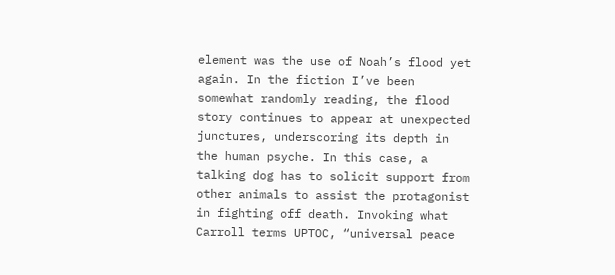element was the use of Noah’s flood yet again. In the fiction I’ve been somewhat randomly reading, the flood story continues to appear at unexpected junctures, underscoring its depth in the human psyche. In this case, a talking dog has to solicit support from other animals to assist the protagonist in fighting off death. Invoking what Carroll terms UPTOC, “universal peace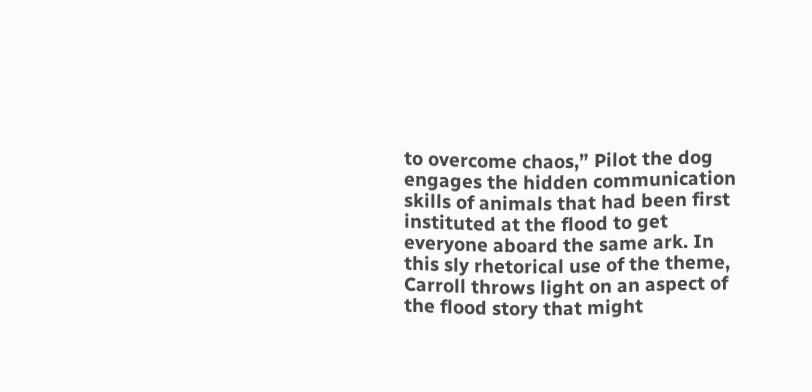to overcome chaos,” Pilot the dog engages the hidden communication skills of animals that had been first instituted at the flood to get everyone aboard the same ark. In this sly rhetorical use of the theme, Carroll throws light on an aspect of the flood story that might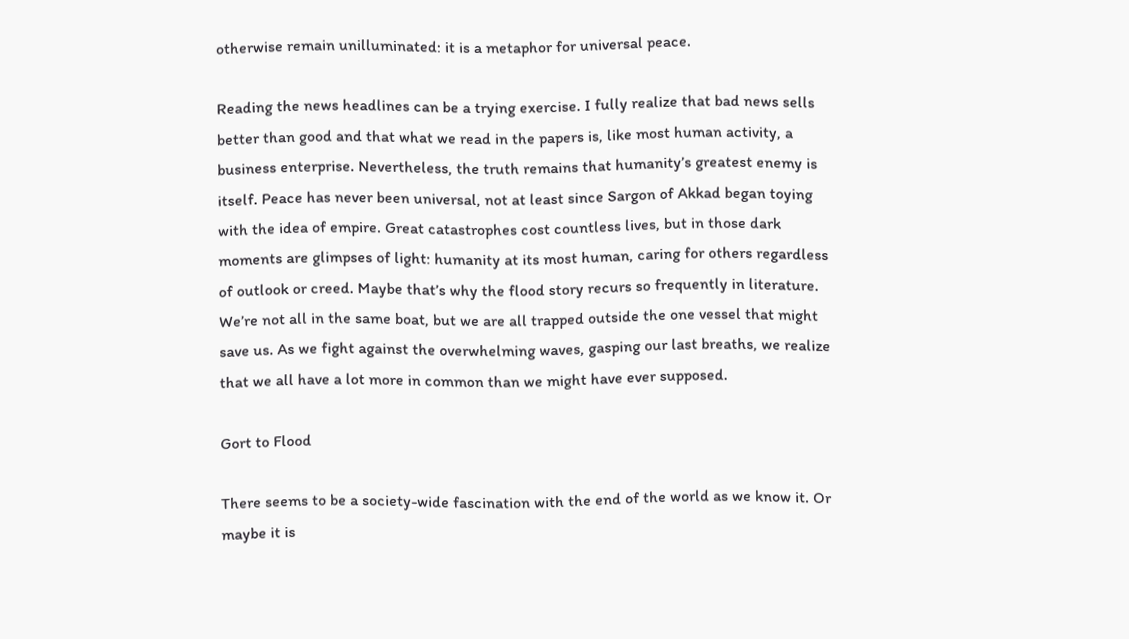otherwise remain unilluminated: it is a metaphor for universal peace.

Reading the news headlines can be a trying exercise. I fully realize that bad news sells better than good and that what we read in the papers is, like most human activity, a business enterprise. Nevertheless, the truth remains that humanity’s greatest enemy is itself. Peace has never been universal, not at least since Sargon of Akkad began toying with the idea of empire. Great catastrophes cost countless lives, but in those dark moments are glimpses of light: humanity at its most human, caring for others regardless of outlook or creed. Maybe that’s why the flood story recurs so frequently in literature. We’re not all in the same boat, but we are all trapped outside the one vessel that might save us. As we fight against the overwhelming waves, gasping our last breaths, we realize that we all have a lot more in common than we might have ever supposed.

Gort to Flood

There seems to be a society-wide fascination with the end of the world as we know it. Or maybe it is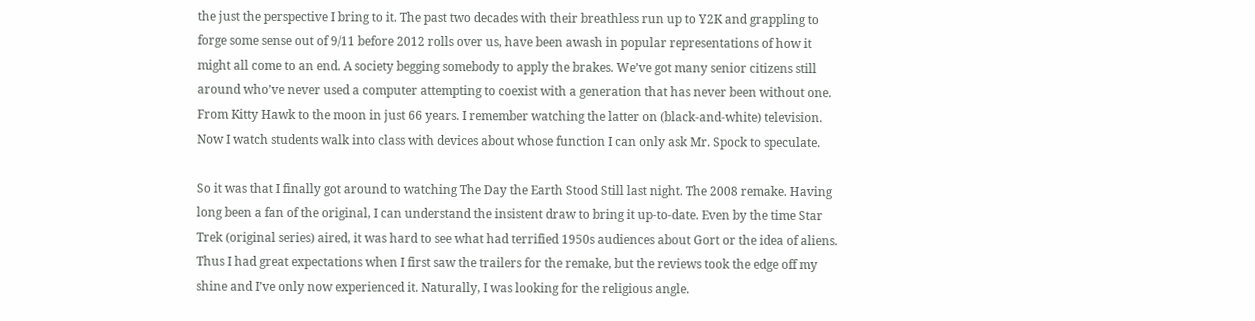the just the perspective I bring to it. The past two decades with their breathless run up to Y2K and grappling to forge some sense out of 9/11 before 2012 rolls over us, have been awash in popular representations of how it might all come to an end. A society begging somebody to apply the brakes. We’ve got many senior citizens still around who’ve never used a computer attempting to coexist with a generation that has never been without one. From Kitty Hawk to the moon in just 66 years. I remember watching the latter on (black-and-white) television. Now I watch students walk into class with devices about whose function I can only ask Mr. Spock to speculate.

So it was that I finally got around to watching The Day the Earth Stood Still last night. The 2008 remake. Having long been a fan of the original, I can understand the insistent draw to bring it up-to-date. Even by the time Star Trek (original series) aired, it was hard to see what had terrified 1950s audiences about Gort or the idea of aliens. Thus I had great expectations when I first saw the trailers for the remake, but the reviews took the edge off my shine and I’ve only now experienced it. Naturally, I was looking for the religious angle.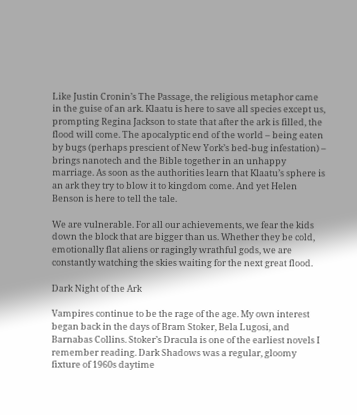Like Justin Cronin’s The Passage, the religious metaphor came in the guise of an ark. Klaatu is here to save all species except us, prompting Regina Jackson to state that after the ark is filled, the flood will come. The apocalyptic end of the world – being eaten by bugs (perhaps prescient of New York’s bed-bug infestation) – brings nanotech and the Bible together in an unhappy marriage. As soon as the authorities learn that Klaatu’s sphere is an ark they try to blow it to kingdom come. And yet Helen Benson is here to tell the tale.

We are vulnerable. For all our achievements, we fear the kids down the block that are bigger than us. Whether they be cold, emotionally flat aliens or ragingly wrathful gods, we are constantly watching the skies waiting for the next great flood.

Dark Night of the Ark

Vampires continue to be the rage of the age. My own interest began back in the days of Bram Stoker, Bela Lugosi, and Barnabas Collins. Stoker’s Dracula is one of the earliest novels I remember reading. Dark Shadows was a regular, gloomy fixture of 1960s daytime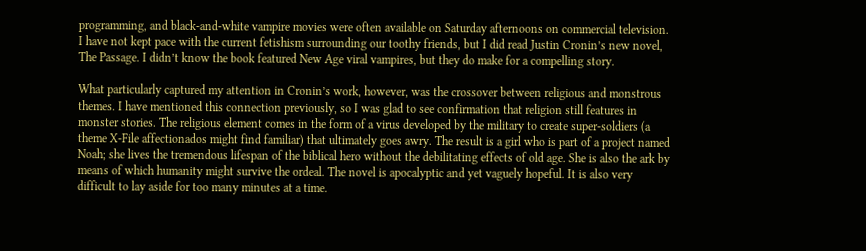programming, and black-and-white vampire movies were often available on Saturday afternoons on commercial television. I have not kept pace with the current fetishism surrounding our toothy friends, but I did read Justin Cronin’s new novel, The Passage. I didn’t know the book featured New Age viral vampires, but they do make for a compelling story.

What particularly captured my attention in Cronin’s work, however, was the crossover between religious and monstrous themes. I have mentioned this connection previously, so I was glad to see confirmation that religion still features in monster stories. The religious element comes in the form of a virus developed by the military to create super-soldiers (a theme X-File affectionados might find familiar) that ultimately goes awry. The result is a girl who is part of a project named Noah; she lives the tremendous lifespan of the biblical hero without the debilitating effects of old age. She is also the ark by means of which humanity might survive the ordeal. The novel is apocalyptic and yet vaguely hopeful. It is also very difficult to lay aside for too many minutes at a time.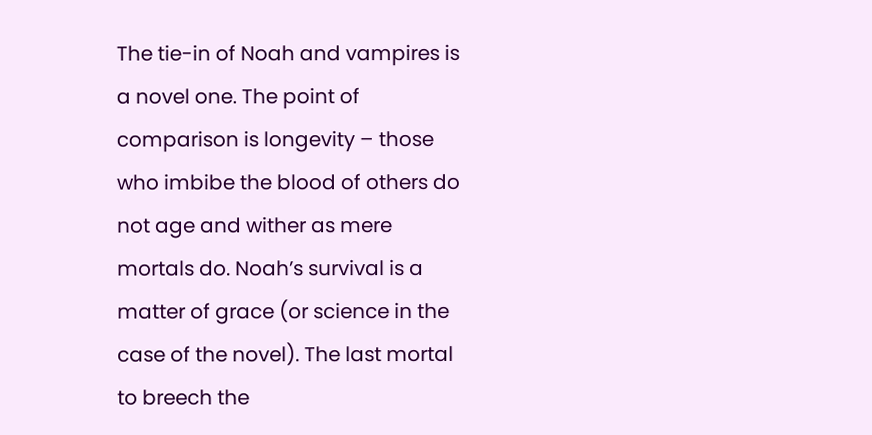The tie-in of Noah and vampires is a novel one. The point of comparison is longevity – those who imbibe the blood of others do not age and wither as mere mortals do. Noah’s survival is a matter of grace (or science in the case of the novel). The last mortal to breech the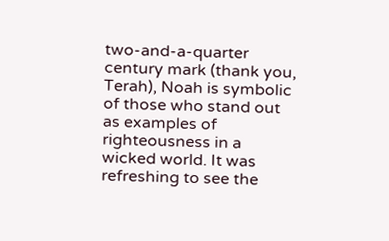two-and-a-quarter century mark (thank you, Terah), Noah is symbolic of those who stand out as examples of righteousness in a wicked world. It was refreshing to see the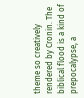theme so creatively rendered by Cronin. The biblical flood is a kind of prepocalypse, a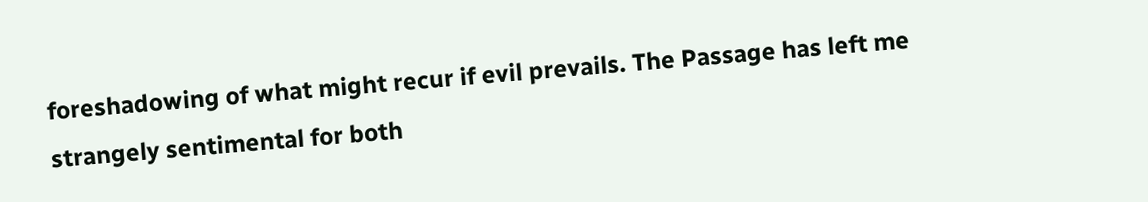foreshadowing of what might recur if evil prevails. The Passage has left me strangely sentimental for both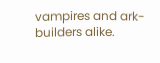vampires and ark-builders alike.